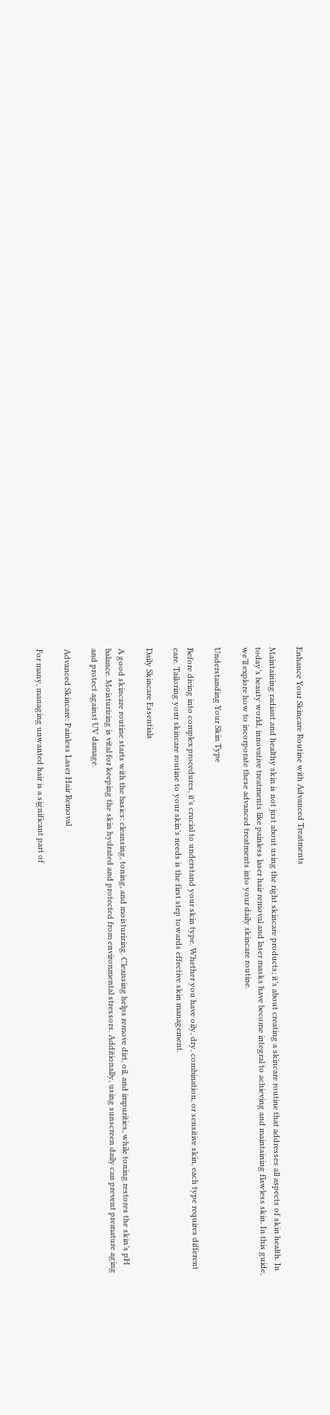Enhance Your Skincare Routine with Advanced Treatments

Maintaining radiant and healthy skin is not just about using the right skincare products; it’s about creating a skincare routine that addresses all aspects of skin health. In today’s beauty world, innovative treatments like painless laser hair removal and laser masks have become integral to achieving and maintaining flawless skin. In this guide, we’ll explore how to incorporate these advanced treatments into your daily skincare routine.

Understanding Your Skin Type

Before diving into complex procedures, it’s crucial to understand your skin type. Whether you have oily, dry, combination, or sensitive skin, each type requires different care. Tailoring your skincare routine to your skin’s needs is the first step towards effective skin management.

Daily Skincare Essentials

A good skincare routine starts with the basics: cleansing, toning, and moisturizing. Cleansing helps remove dirt, oil, and impurities, while toning restores the skin’s pH balance. Moisturizing is vital for keeping the skin hydrated and protected from environmental stressors. Additionally, using sunscreen daily can prevent premature aging and protect against UV damage.

Advanced Skincare: Painless Laser Hair Removal

For many, managing unwanted hair is a significant part of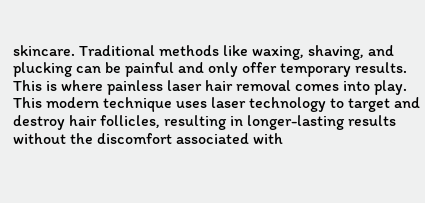skincare. Traditional methods like waxing, shaving, and plucking can be painful and only offer temporary results. This is where painless laser hair removal comes into play. This modern technique uses laser technology to target and destroy hair follicles, resulting in longer-lasting results without the discomfort associated with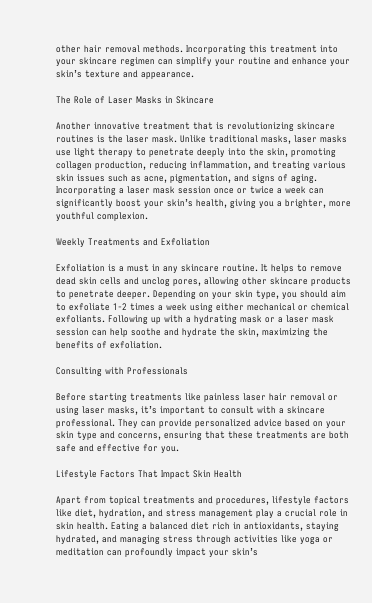other hair removal methods. Incorporating this treatment into your skincare regimen can simplify your routine and enhance your skin’s texture and appearance.

The Role of Laser Masks in Skincare

Another innovative treatment that is revolutionizing skincare routines is the laser mask. Unlike traditional masks, laser masks use light therapy to penetrate deeply into the skin, promoting collagen production, reducing inflammation, and treating various skin issues such as acne, pigmentation, and signs of aging. Incorporating a laser mask session once or twice a week can significantly boost your skin’s health, giving you a brighter, more youthful complexion.

Weekly Treatments and Exfoliation

Exfoliation is a must in any skincare routine. It helps to remove dead skin cells and unclog pores, allowing other skincare products to penetrate deeper. Depending on your skin type, you should aim to exfoliate 1-2 times a week using either mechanical or chemical exfoliants. Following up with a hydrating mask or a laser mask session can help soothe and hydrate the skin, maximizing the benefits of exfoliation.

Consulting with Professionals

Before starting treatments like painless laser hair removal or using laser masks, it’s important to consult with a skincare professional. They can provide personalized advice based on your skin type and concerns, ensuring that these treatments are both safe and effective for you.

Lifestyle Factors That Impact Skin Health

Apart from topical treatments and procedures, lifestyle factors like diet, hydration, and stress management play a crucial role in skin health. Eating a balanced diet rich in antioxidants, staying hydrated, and managing stress through activities like yoga or meditation can profoundly impact your skin’s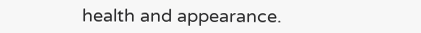health and appearance.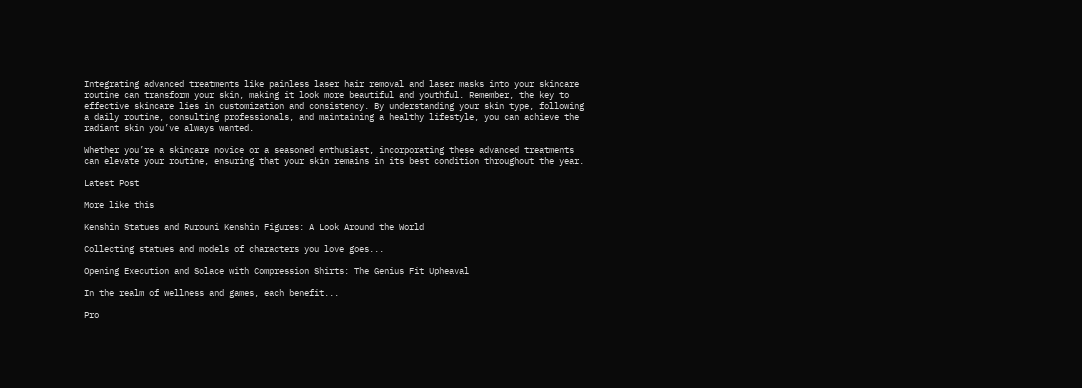Integrating advanced treatments like painless laser hair removal and laser masks into your skincare routine can transform your skin, making it look more beautiful and youthful. Remember, the key to effective skincare lies in customization and consistency. By understanding your skin type, following a daily routine, consulting professionals, and maintaining a healthy lifestyle, you can achieve the radiant skin you’ve always wanted.

Whether you’re a skincare novice or a seasoned enthusiast, incorporating these advanced treatments can elevate your routine, ensuring that your skin remains in its best condition throughout the year.

Latest Post

More like this

Kenshin Statues and Rurouni Kenshin Figures: A Look Around the World

Collecting statues and models of characters you love goes...

Opening Execution and Solace with Compression Shirts: The Genius Fit Upheaval

In the realm of wellness and games, each benefit...

Pro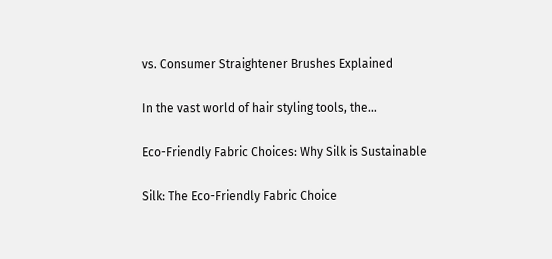vs. Consumer Straightener Brushes Explained

In the vast world of hair styling tools, the...

Eco-Friendly Fabric Choices: Why Silk is Sustainable

Silk: The Eco-Friendly Fabric Choice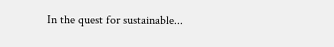In the quest for sustainable...